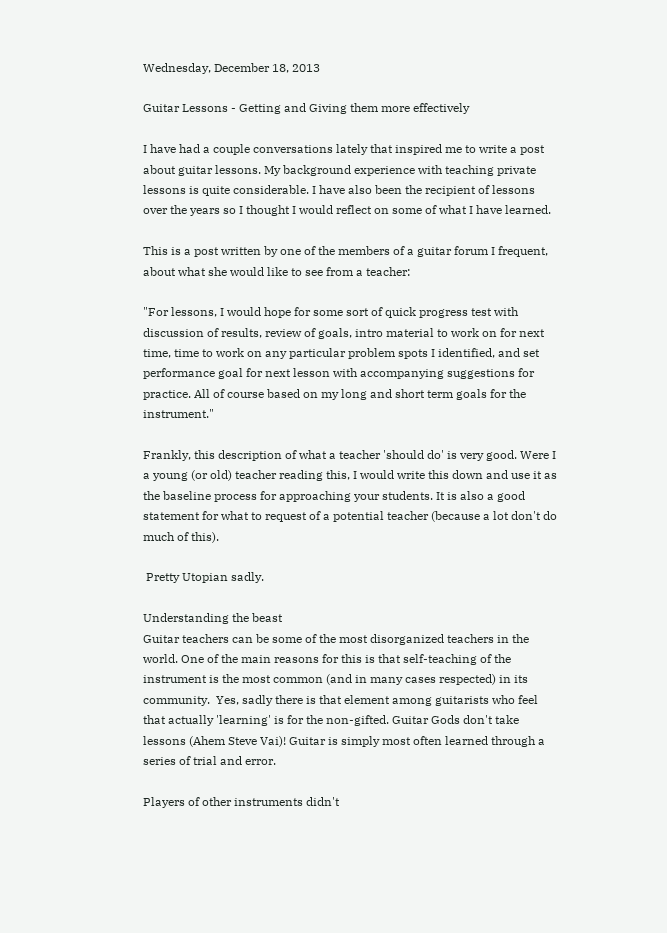Wednesday, December 18, 2013

Guitar Lessons - Getting and Giving them more effectively

I have had a couple conversations lately that inspired me to write a post about guitar lessons. My background experience with teaching private lessons is quite considerable. I have also been the recipient of lessons over the years so I thought I would reflect on some of what I have learned.

This is a post written by one of the members of a guitar forum I frequent, about what she would like to see from a teacher:

"For lessons, I would hope for some sort of quick progress test with discussion of results, review of goals, intro material to work on for next time, time to work on any particular problem spots I identified, and set performance goal for next lesson with accompanying suggestions for practice. All of course based on my long and short term goals for the instrument."

Frankly, this description of what a teacher 'should do' is very good. Were I a young (or old) teacher reading this, I would write this down and use it as the baseline process for approaching your students. It is also a good statement for what to request of a potential teacher (because a lot don't do much of this).

 Pretty Utopian sadly.

Understanding the beast
Guitar teachers can be some of the most disorganized teachers in the world. One of the main reasons for this is that self-teaching of the instrument is the most common (and in many cases respected) in its community.  Yes, sadly there is that element among guitarists who feel that actually 'learning' is for the non-gifted. Guitar Gods don't take lessons (Ahem Steve Vai)! Guitar is simply most often learned through a series of trial and error.

Players of other instruments didn't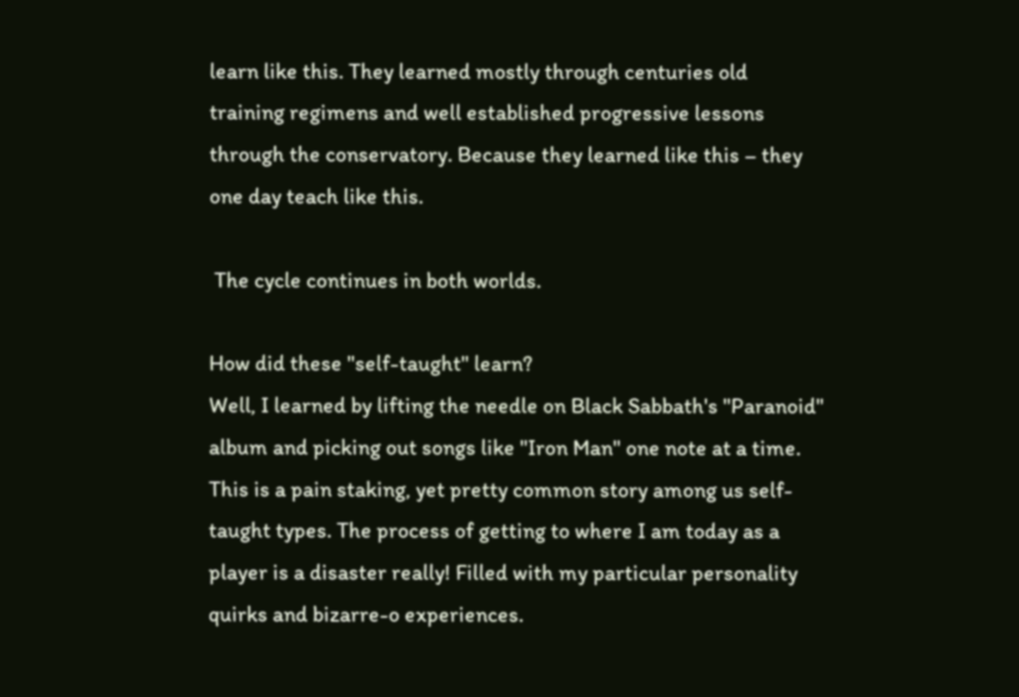learn like this. They learned mostly through centuries old training regimens and well established progressive lessons through the conservatory. Because they learned like this – they one day teach like this.

 The cycle continues in both worlds.

How did these "self-taught" learn?
Well, I learned by lifting the needle on Black Sabbath's "Paranoid" album and picking out songs like "Iron Man" one note at a time. This is a pain staking, yet pretty common story among us self-taught types. The process of getting to where I am today as a player is a disaster really! Filled with my particular personality quirks and bizarre-o experiences.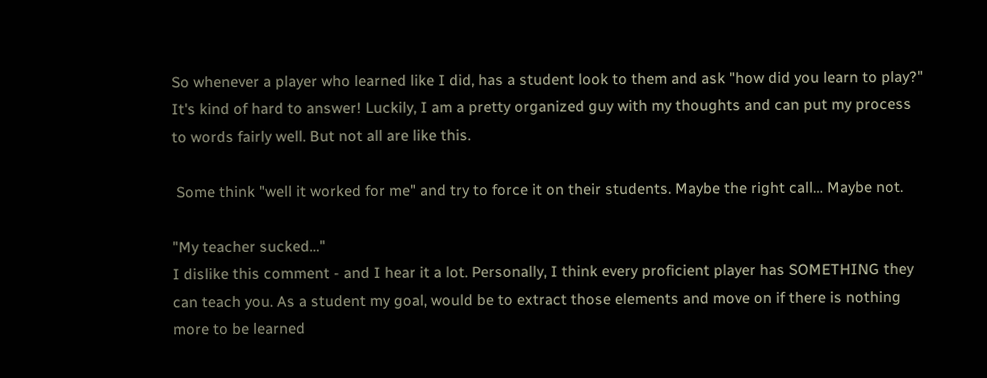So whenever a player who learned like I did, has a student look to them and ask "how did you learn to play?" It's kind of hard to answer! Luckily, I am a pretty organized guy with my thoughts and can put my process to words fairly well. But not all are like this.

 Some think "well it worked for me" and try to force it on their students. Maybe the right call… Maybe not.

"My teacher sucked…"
I dislike this comment - and I hear it a lot. Personally, I think every proficient player has SOMETHING they can teach you. As a student my goal, would be to extract those elements and move on if there is nothing more to be learned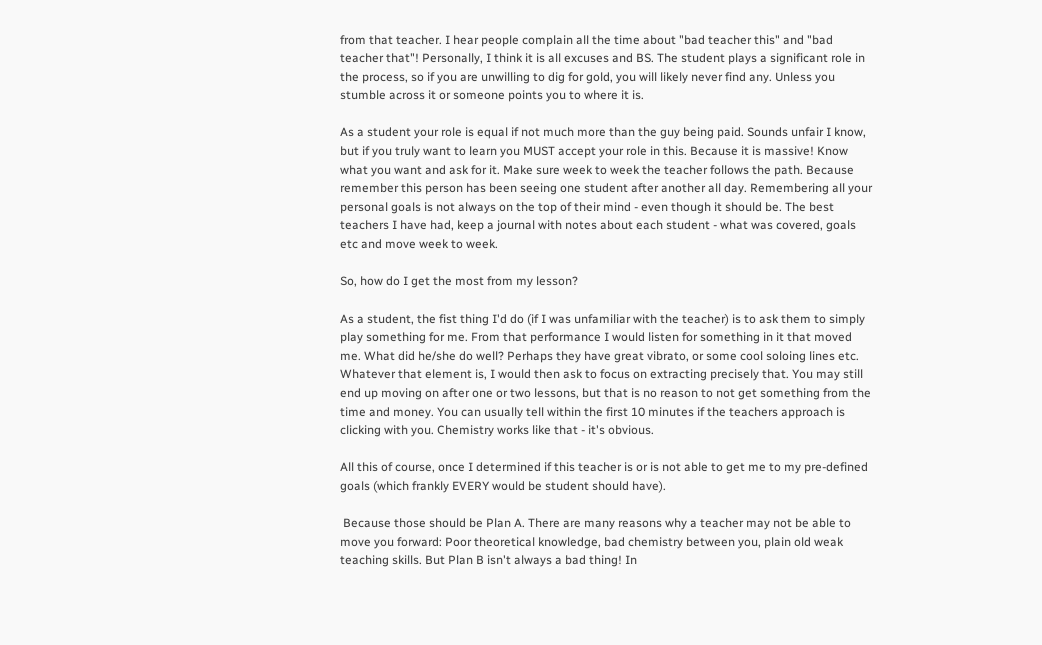from that teacher. I hear people complain all the time about "bad teacher this" and "bad teacher that"! Personally, I think it is all excuses and BS. The student plays a significant role in the process, so if you are unwilling to dig for gold, you will likely never find any. Unless you stumble across it or someone points you to where it is.

As a student your role is equal if not much more than the guy being paid. Sounds unfair I know, but if you truly want to learn you MUST accept your role in this. Because it is massive! Know what you want and ask for it. Make sure week to week the teacher follows the path. Because remember this person has been seeing one student after another all day. Remembering all your personal goals is not always on the top of their mind - even though it should be. The best teachers I have had, keep a journal with notes about each student - what was covered, goals etc and move week to week.

So, how do I get the most from my lesson?

As a student, the fist thing I'd do (if I was unfamiliar with the teacher) is to ask them to simply play something for me. From that performance I would listen for something in it that moved me. What did he/she do well? Perhaps they have great vibrato, or some cool soloing lines etc. Whatever that element is, I would then ask to focus on extracting precisely that. You may still end up moving on after one or two lessons, but that is no reason to not get something from the time and money. You can usually tell within the first 10 minutes if the teachers approach is clicking with you. Chemistry works like that - it's obvious.

All this of course, once I determined if this teacher is or is not able to get me to my pre-defined goals (which frankly EVERY would be student should have).

 Because those should be Plan A. There are many reasons why a teacher may not be able to move you forward: Poor theoretical knowledge, bad chemistry between you, plain old weak teaching skills. But Plan B isn't always a bad thing! In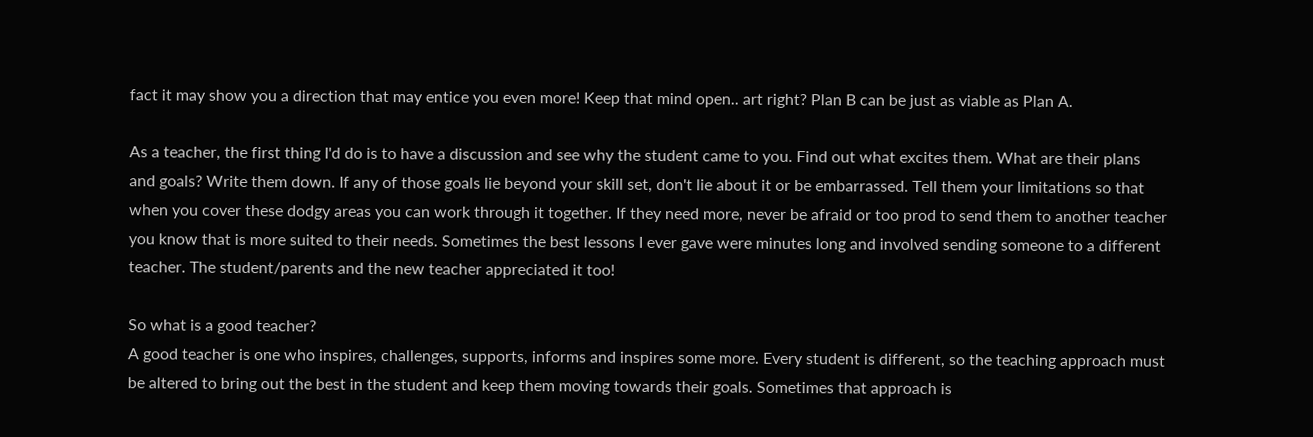fact it may show you a direction that may entice you even more! Keep that mind open.. art right? Plan B can be just as viable as Plan A.

As a teacher, the first thing I'd do is to have a discussion and see why the student came to you. Find out what excites them. What are their plans and goals? Write them down. If any of those goals lie beyond your skill set, don't lie about it or be embarrassed. Tell them your limitations so that when you cover these dodgy areas you can work through it together. If they need more, never be afraid or too prod to send them to another teacher you know that is more suited to their needs. Sometimes the best lessons I ever gave were minutes long and involved sending someone to a different teacher. The student/parents and the new teacher appreciated it too!

So what is a good teacher?
A good teacher is one who inspires, challenges, supports, informs and inspires some more. Every student is different, so the teaching approach must be altered to bring out the best in the student and keep them moving towards their goals. Sometimes that approach is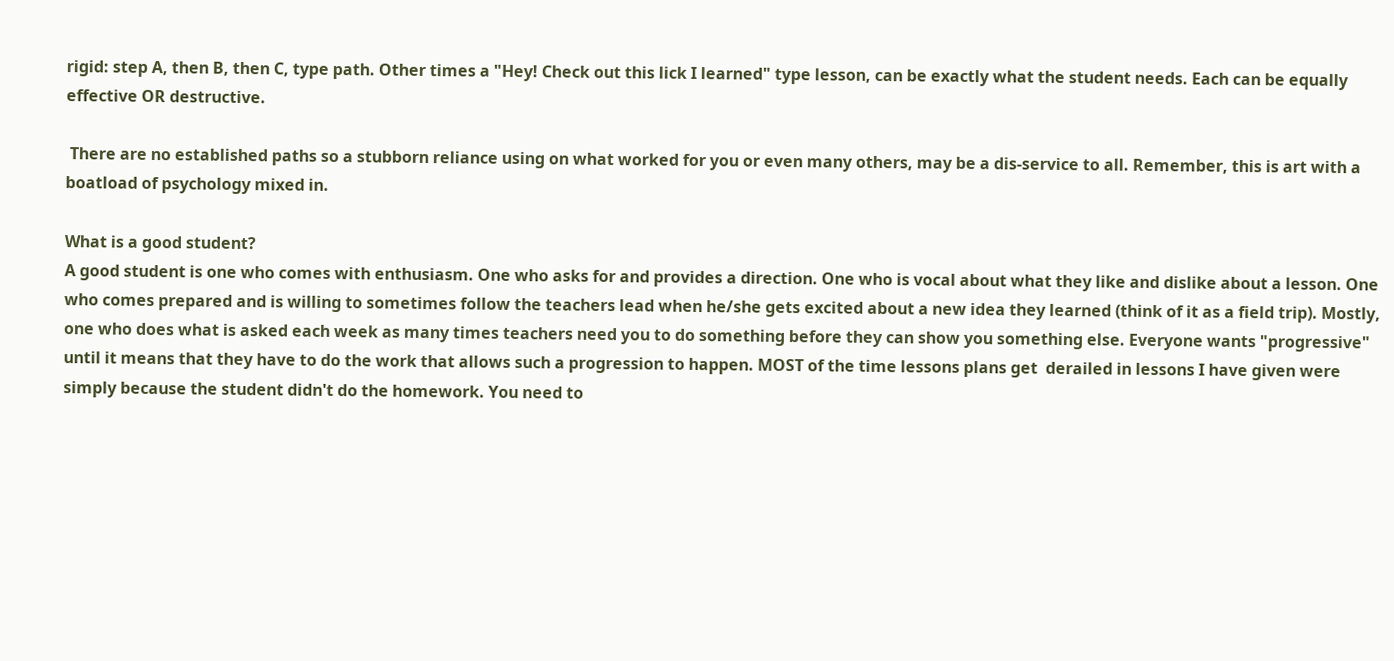rigid: step A, then B, then C, type path. Other times a "Hey! Check out this lick I learned" type lesson, can be exactly what the student needs. Each can be equally effective OR destructive.

 There are no established paths so a stubborn reliance using on what worked for you or even many others, may be a dis-service to all. Remember, this is art with a boatload of psychology mixed in.

What is a good student?
A good student is one who comes with enthusiasm. One who asks for and provides a direction. One who is vocal about what they like and dislike about a lesson. One who comes prepared and is willing to sometimes follow the teachers lead when he/she gets excited about a new idea they learned (think of it as a field trip). Mostly, one who does what is asked each week as many times teachers need you to do something before they can show you something else. Everyone wants "progressive" until it means that they have to do the work that allows such a progression to happen. MOST of the time lessons plans get  derailed in lessons I have given were simply because the student didn't do the homework. You need to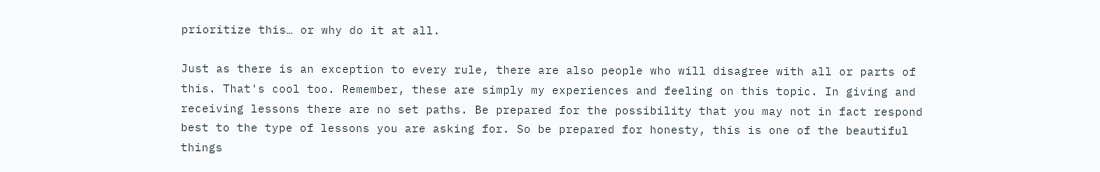prioritize this… or why do it at all.

Just as there is an exception to every rule, there are also people who will disagree with all or parts of this. That's cool too. Remember, these are simply my experiences and feeling on this topic. In giving and receiving lessons there are no set paths. Be prepared for the possibility that you may not in fact respond best to the type of lessons you are asking for. So be prepared for honesty, this is one of the beautiful things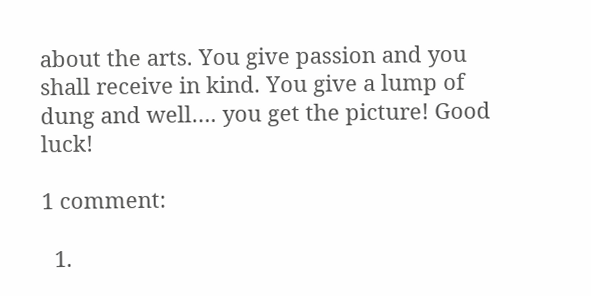about the arts. You give passion and you shall receive in kind. You give a lump of dung and well…. you get the picture! Good luck!

1 comment:

  1.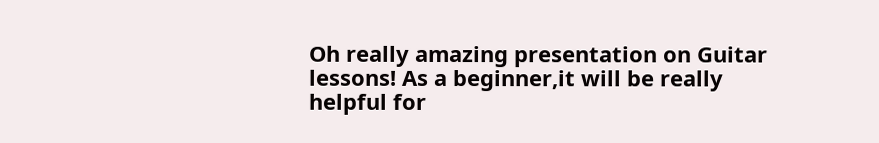Oh really amazing presentation on Guitar lessons! As a beginner,it will be really helpful for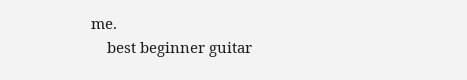me.
    best beginner guitar